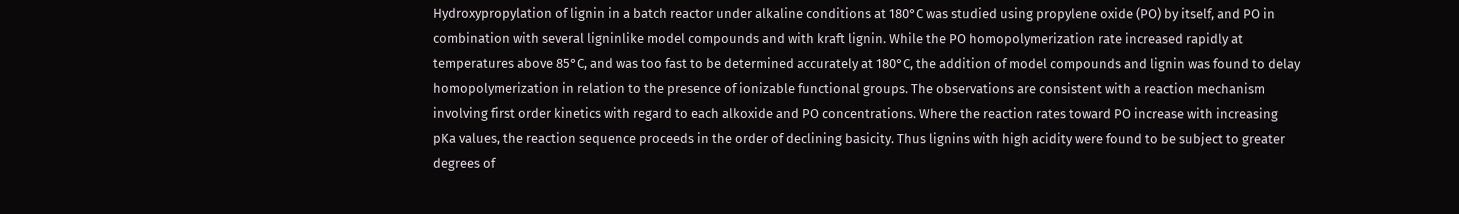Hydroxypropylation of lignin in a batch reactor under alkaline conditions at 180°C was studied using propylene oxide (PO) by itself, and PO in combination with several ligninlike model compounds and with kraft lignin. While the PO homopolymerization rate increased rapidly at temperatures above 85°C, and was too fast to be determined accurately at 180°C, the addition of model compounds and lignin was found to delay homopolymerization in relation to the presence of ionizable functional groups. The observations are consistent with a reaction mechanism involving first order kinetics with regard to each alkoxide and PO concentrations. Where the reaction rates toward PO increase with increasing pKa values, the reaction sequence proceeds in the order of declining basicity. Thus lignins with high acidity were found to be subject to greater degrees of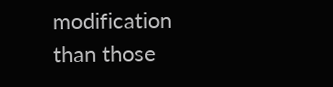modification than those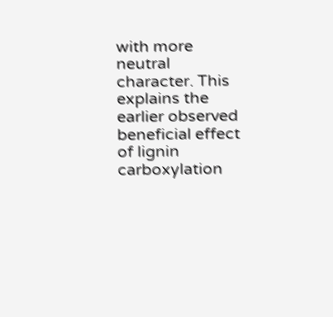with more neutral character. This explains the earlier observed beneficial effect of lignin carboxylation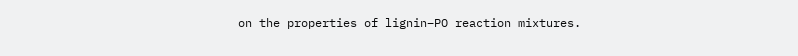on the properties of lignin–PO reaction mixtures.